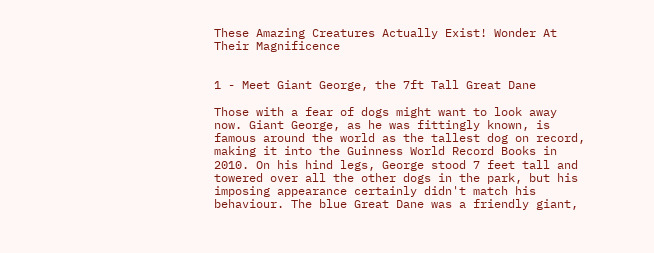These Amazing Creatures Actually Exist! Wonder At Their Magnificence


1 - Meet Giant George, the 7ft Tall Great Dane

Those with a fear of dogs might want to look away now. Giant George, as he was fittingly known, is famous around the world as the tallest dog on record, making it into the Guinness World Record Books in 2010. On his hind legs, George stood 7 feet tall and towered over all the other dogs in the park, but his imposing appearance certainly didn't match his behaviour. The blue Great Dane was a friendly giant,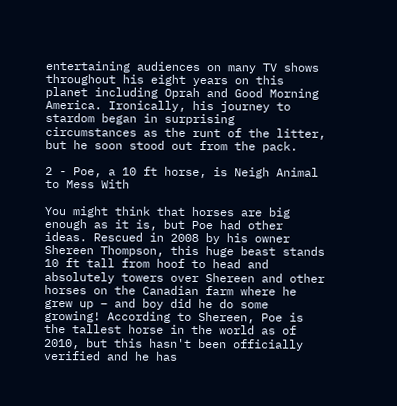entertaining audiences on many TV shows throughout his eight years on this planet including Oprah and Good Morning America. Ironically, his journey to stardom began in surprising circumstances as the runt of the litter, but he soon stood out from the pack.

2 - Poe, a 10 ft horse, is Neigh Animal to Mess With

You might think that horses are big enough as it is, but Poe had other ideas. Rescued in 2008 by his owner Shereen Thompson, this huge beast stands 10 ft tall from hoof to head and absolutely towers over Shereen and other horses on the Canadian farm where he grew up – and boy did he do some growing! According to Shereen, Poe is the tallest horse in the world as of 2010, but this hasn't been officially verified and he has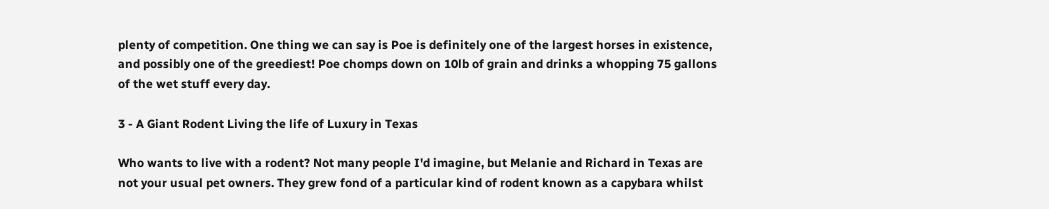plenty of competition. One thing we can say is Poe is definitely one of the largest horses in existence, and possibly one of the greediest! Poe chomps down on 10lb of grain and drinks a whopping 75 gallons of the wet stuff every day.

3 - A Giant Rodent Living the life of Luxury in Texas

Who wants to live with a rodent? Not many people I'd imagine, but Melanie and Richard in Texas are not your usual pet owners. They grew fond of a particular kind of rodent known as a capybara whilst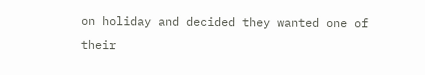on holiday and decided they wanted one of their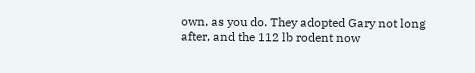own, as you do. They adopted Gary not long after, and the 112 lb rodent now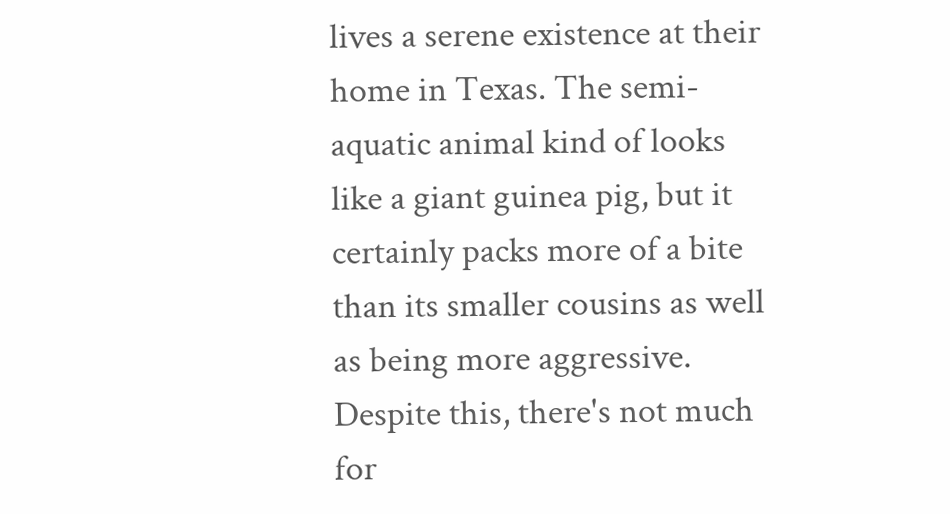lives a serene existence at their home in Texas. The semi-aquatic animal kind of looks like a giant guinea pig, but it certainly packs more of a bite than its smaller cousins as well as being more aggressive. Despite this, there's not much for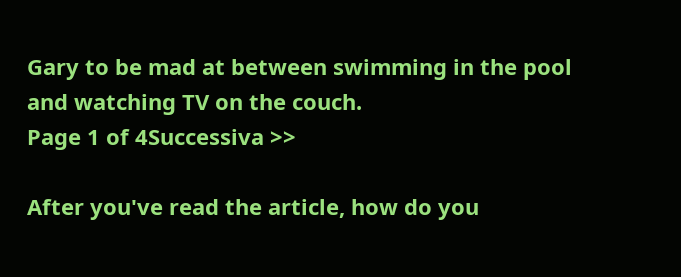Gary to be mad at between swimming in the pool and watching TV on the couch.
Page 1 of 4Successiva >>

After you've read the article, how do you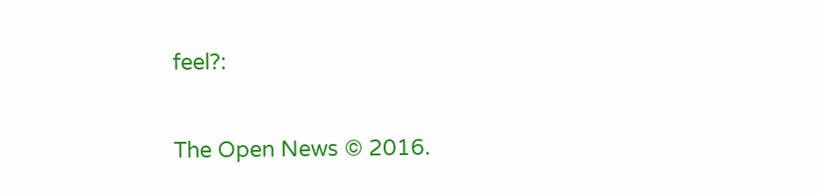feel?:

The Open News © 2016.